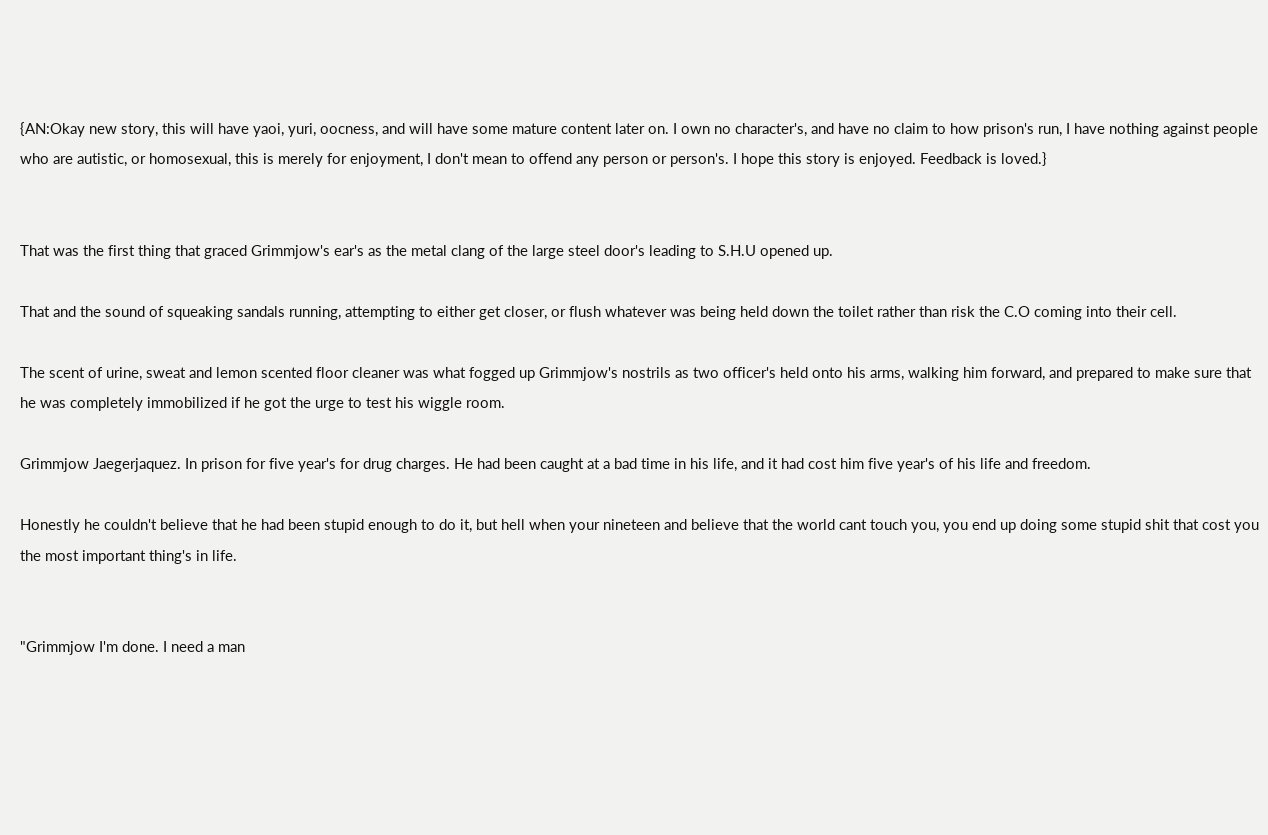{AN:Okay new story, this will have yaoi, yuri, oocness, and will have some mature content later on. I own no character's, and have no claim to how prison's run, I have nothing against people who are autistic, or homosexual, this is merely for enjoyment, I don't mean to offend any person or person's. I hope this story is enjoyed. Feedback is loved.}


That was the first thing that graced Grimmjow's ear's as the metal clang of the large steel door's leading to S.H.U opened up.

That and the sound of squeaking sandals running, attempting to either get closer, or flush whatever was being held down the toilet rather than risk the C.O coming into their cell.

The scent of urine, sweat and lemon scented floor cleaner was what fogged up Grimmjow's nostrils as two officer's held onto his arms, walking him forward, and prepared to make sure that he was completely immobilized if he got the urge to test his wiggle room.

Grimmjow Jaegerjaquez. In prison for five year's for drug charges. He had been caught at a bad time in his life, and it had cost him five year's of his life and freedom.

Honestly he couldn't believe that he had been stupid enough to do it, but hell when your nineteen and believe that the world cant touch you, you end up doing some stupid shit that cost you the most important thing's in life.


"Grimmjow I'm done. I need a man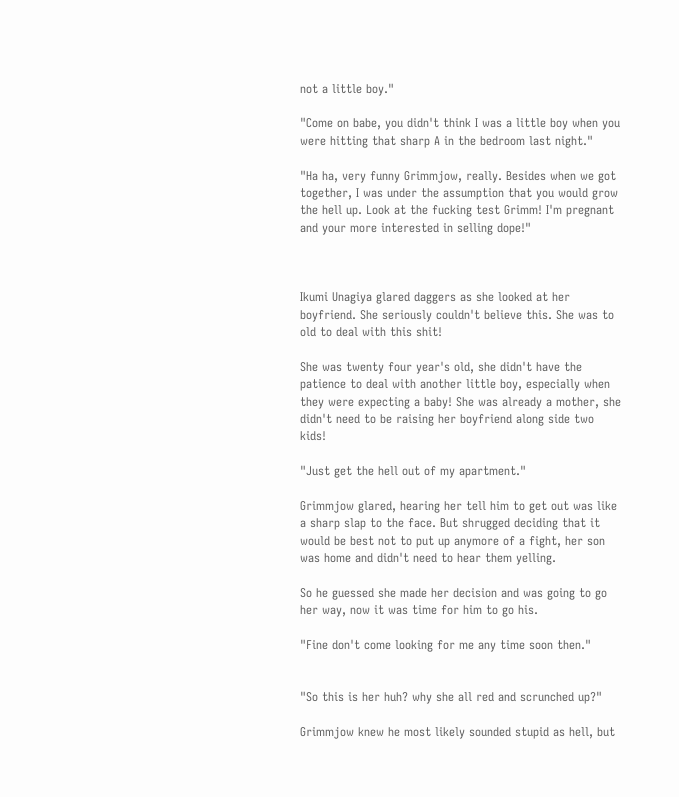not a little boy."

"Come on babe, you didn't think I was a little boy when you were hitting that sharp A in the bedroom last night."

"Ha ha, very funny Grimmjow, really. Besides when we got together, I was under the assumption that you would grow the hell up. Look at the fucking test Grimm! I'm pregnant and your more interested in selling dope!"



Ikumi Unagiya glared daggers as she looked at her boyfriend. She seriously couldn't believe this. She was to old to deal with this shit!

She was twenty four year's old, she didn't have the patience to deal with another little boy, especially when they were expecting a baby! She was already a mother, she didn't need to be raising her boyfriend along side two kids!

"Just get the hell out of my apartment."

Grimmjow glared, hearing her tell him to get out was like a sharp slap to the face. But shrugged deciding that it would be best not to put up anymore of a fight, her son was home and didn't need to hear them yelling.

So he guessed she made her decision and was going to go her way, now it was time for him to go his.

"Fine don't come looking for me any time soon then."


"So this is her huh? why she all red and scrunched up?"

Grimmjow knew he most likely sounded stupid as hell, but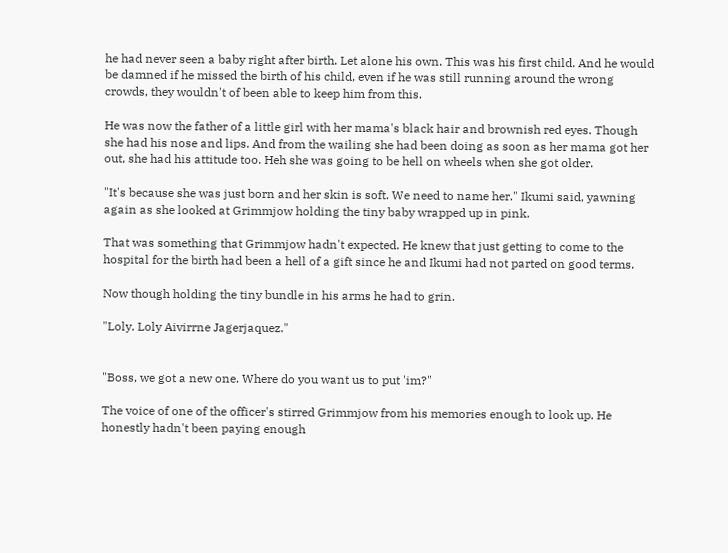he had never seen a baby right after birth. Let alone his own. This was his first child. And he would be damned if he missed the birth of his child, even if he was still running around the wrong crowds, they wouldn't of been able to keep him from this.

He was now the father of a little girl with her mama's black hair and brownish red eyes. Though she had his nose and lips. And from the wailing she had been doing as soon as her mama got her out, she had his attitude too. Heh she was going to be hell on wheels when she got older.

"It's because she was just born and her skin is soft. We need to name her." Ikumi said, yawning again as she looked at Grimmjow holding the tiny baby wrapped up in pink.

That was something that Grimmjow hadn't expected. He knew that just getting to come to the hospital for the birth had been a hell of a gift since he and Ikumi had not parted on good terms.

Now though holding the tiny bundle in his arms he had to grin.

"Loly. Loly Aivirrne Jagerjaquez."


"Boss, we got a new one. Where do you want us to put 'im?"

The voice of one of the officer's stirred Grimmjow from his memories enough to look up. He honestly hadn't been paying enough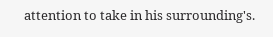attention to take in his surrounding's.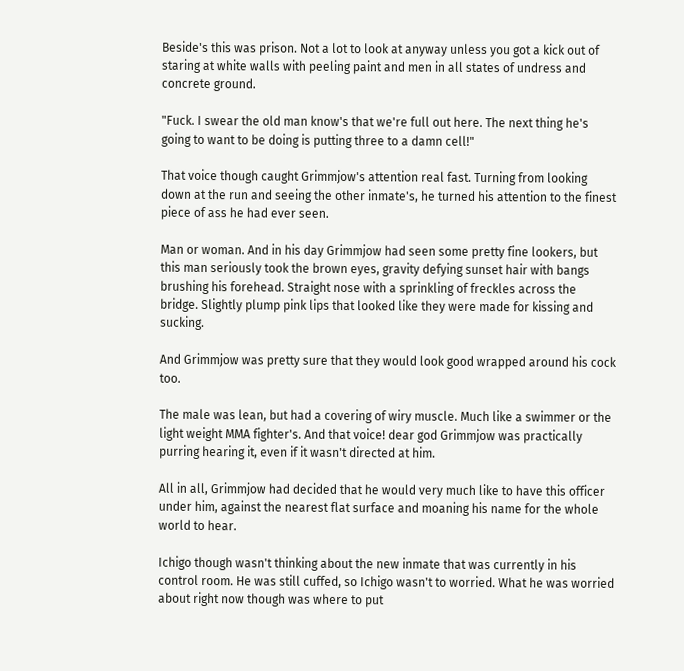Beside's this was prison. Not a lot to look at anyway unless you got a kick out of staring at white walls with peeling paint and men in all states of undress and concrete ground.

"Fuck. I swear the old man know's that we're full out here. The next thing he's going to want to be doing is putting three to a damn cell!"

That voice though caught Grimmjow's attention real fast. Turning from looking down at the run and seeing the other inmate's, he turned his attention to the finest piece of ass he had ever seen.

Man or woman. And in his day Grimmjow had seen some pretty fine lookers, but this man seriously took the brown eyes, gravity defying sunset hair with bangs brushing his forehead. Straight nose with a sprinkling of freckles across the bridge. Slightly plump pink lips that looked like they were made for kissing and sucking.

And Grimmjow was pretty sure that they would look good wrapped around his cock too.

The male was lean, but had a covering of wiry muscle. Much like a swimmer or the light weight MMA fighter's. And that voice! dear god Grimmjow was practically purring hearing it, even if it wasn't directed at him.

All in all, Grimmjow had decided that he would very much like to have this officer under him, against the nearest flat surface and moaning his name for the whole world to hear.

Ichigo though wasn't thinking about the new inmate that was currently in his control room. He was still cuffed, so Ichigo wasn't to worried. What he was worried about right now though was where to put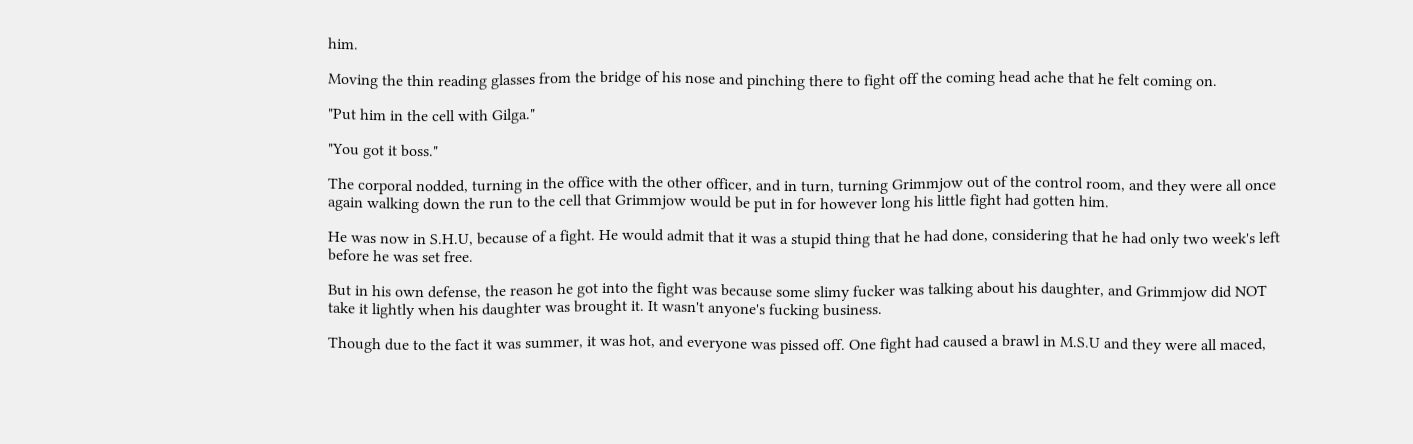him.

Moving the thin reading glasses from the bridge of his nose and pinching there to fight off the coming head ache that he felt coming on.

"Put him in the cell with Gilga."

"You got it boss."

The corporal nodded, turning in the office with the other officer, and in turn, turning Grimmjow out of the control room, and they were all once again walking down the run to the cell that Grimmjow would be put in for however long his little fight had gotten him.

He was now in S.H.U, because of a fight. He would admit that it was a stupid thing that he had done, considering that he had only two week's left before he was set free.

But in his own defense, the reason he got into the fight was because some slimy fucker was talking about his daughter, and Grimmjow did NOT take it lightly when his daughter was brought it. It wasn't anyone's fucking business.

Though due to the fact it was summer, it was hot, and everyone was pissed off. One fight had caused a brawl in M.S.U and they were all maced,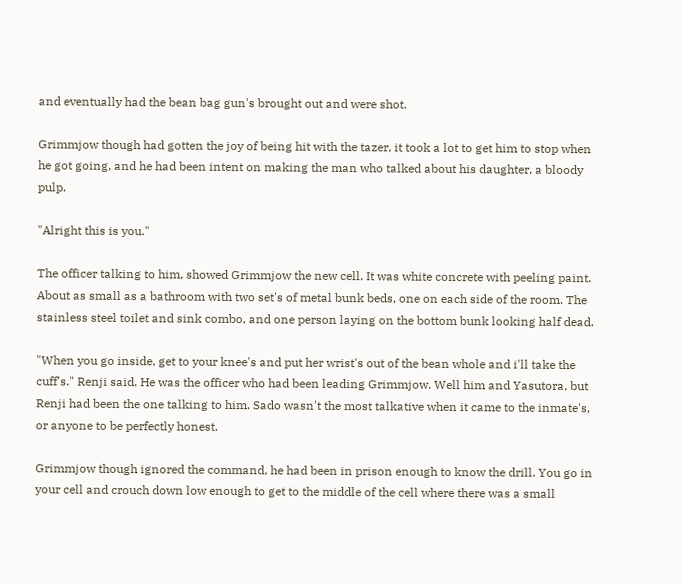and eventually had the bean bag gun's brought out and were shot.

Grimmjow though had gotten the joy of being hit with the tazer, it took a lot to get him to stop when he got going, and he had been intent on making the man who talked about his daughter, a bloody pulp.

"Alright this is you."

The officer talking to him, showed Grimmjow the new cell. It was white concrete with peeling paint. About as small as a bathroom with two set's of metal bunk beds, one on each side of the room. The stainless steel toilet and sink combo, and one person laying on the bottom bunk looking half dead.

"When you go inside, get to your knee's and put her wrist's out of the bean whole and i'll take the cuff's." Renji said. He was the officer who had been leading Grimmjow. Well him and Yasutora, but Renji had been the one talking to him. Sado wasn't the most talkative when it came to the inmate's, or anyone to be perfectly honest.

Grimmjow though ignored the command, he had been in prison enough to know the drill. You go in your cell and crouch down low enough to get to the middle of the cell where there was a small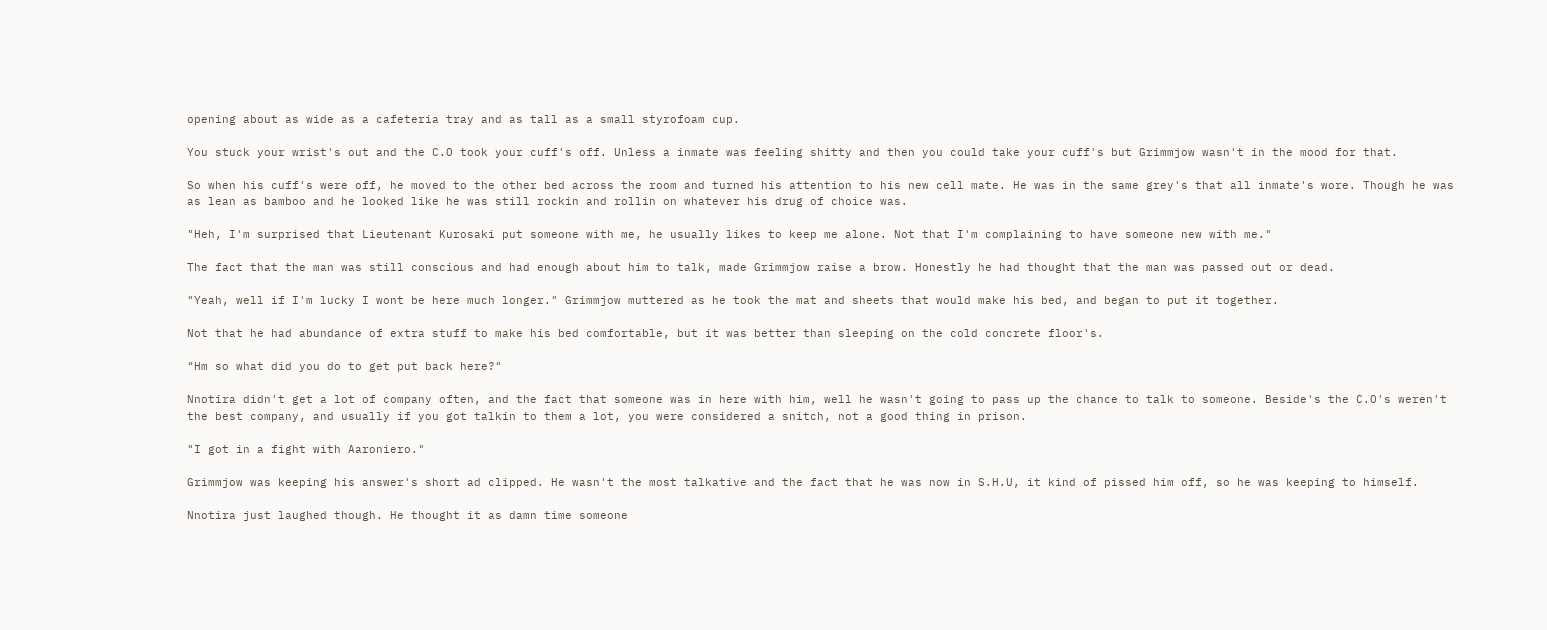opening about as wide as a cafeteria tray and as tall as a small styrofoam cup.

You stuck your wrist's out and the C.O took your cuff's off. Unless a inmate was feeling shitty and then you could take your cuff's but Grimmjow wasn't in the mood for that.

So when his cuff's were off, he moved to the other bed across the room and turned his attention to his new cell mate. He was in the same grey's that all inmate's wore. Though he was as lean as bamboo and he looked like he was still rockin and rollin on whatever his drug of choice was.

"Heh, I'm surprised that Lieutenant Kurosaki put someone with me, he usually likes to keep me alone. Not that I'm complaining to have someone new with me."

The fact that the man was still conscious and had enough about him to talk, made Grimmjow raise a brow. Honestly he had thought that the man was passed out or dead.

"Yeah, well if I'm lucky I wont be here much longer." Grimmjow muttered as he took the mat and sheets that would make his bed, and began to put it together.

Not that he had abundance of extra stuff to make his bed comfortable, but it was better than sleeping on the cold concrete floor's.

"Hm so what did you do to get put back here?"

Nnotira didn't get a lot of company often, and the fact that someone was in here with him, well he wasn't going to pass up the chance to talk to someone. Beside's the C.O's weren't the best company, and usually if you got talkin to them a lot, you were considered a snitch, not a good thing in prison.

"I got in a fight with Aaroniero."

Grimmjow was keeping his answer's short ad clipped. He wasn't the most talkative and the fact that he was now in S.H.U, it kind of pissed him off, so he was keeping to himself.

Nnotira just laughed though. He thought it as damn time someone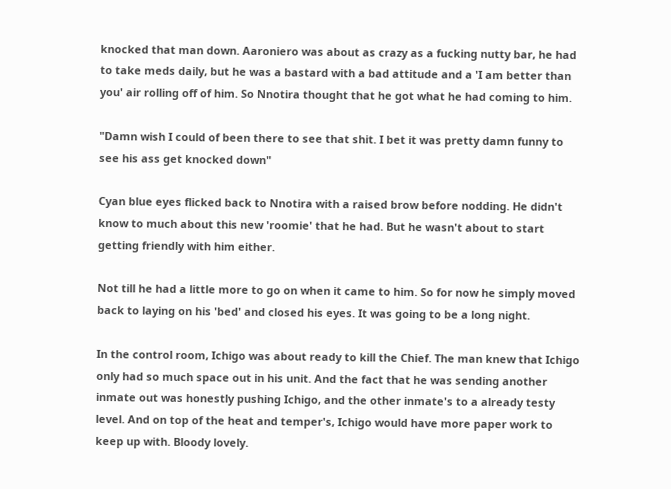knocked that man down. Aaroniero was about as crazy as a fucking nutty bar, he had to take meds daily, but he was a bastard with a bad attitude and a 'I am better than you' air rolling off of him. So Nnotira thought that he got what he had coming to him.

"Damn wish I could of been there to see that shit. I bet it was pretty damn funny to see his ass get knocked down"

Cyan blue eyes flicked back to Nnotira with a raised brow before nodding. He didn't know to much about this new 'roomie' that he had. But he wasn't about to start getting friendly with him either.

Not till he had a little more to go on when it came to him. So for now he simply moved back to laying on his 'bed' and closed his eyes. It was going to be a long night.

In the control room, Ichigo was about ready to kill the Chief. The man knew that Ichigo only had so much space out in his unit. And the fact that he was sending another inmate out was honestly pushing Ichigo, and the other inmate's to a already testy level. And on top of the heat and temper's, Ichigo would have more paper work to keep up with. Bloody lovely.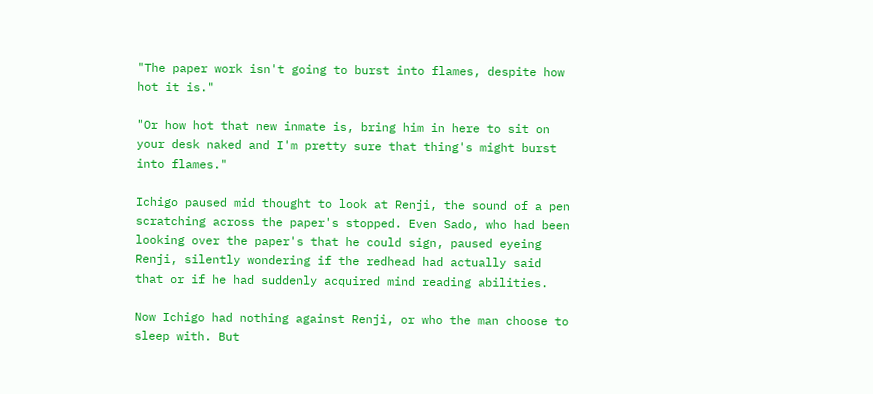"The paper work isn't going to burst into flames, despite how hot it is."

"Or how hot that new inmate is, bring him in here to sit on your desk naked and I'm pretty sure that thing's might burst into flames."

Ichigo paused mid thought to look at Renji, the sound of a pen scratching across the paper's stopped. Even Sado, who had been looking over the paper's that he could sign, paused eyeing Renji, silently wondering if the redhead had actually said that or if he had suddenly acquired mind reading abilities.

Now Ichigo had nothing against Renji, or who the man choose to sleep with. But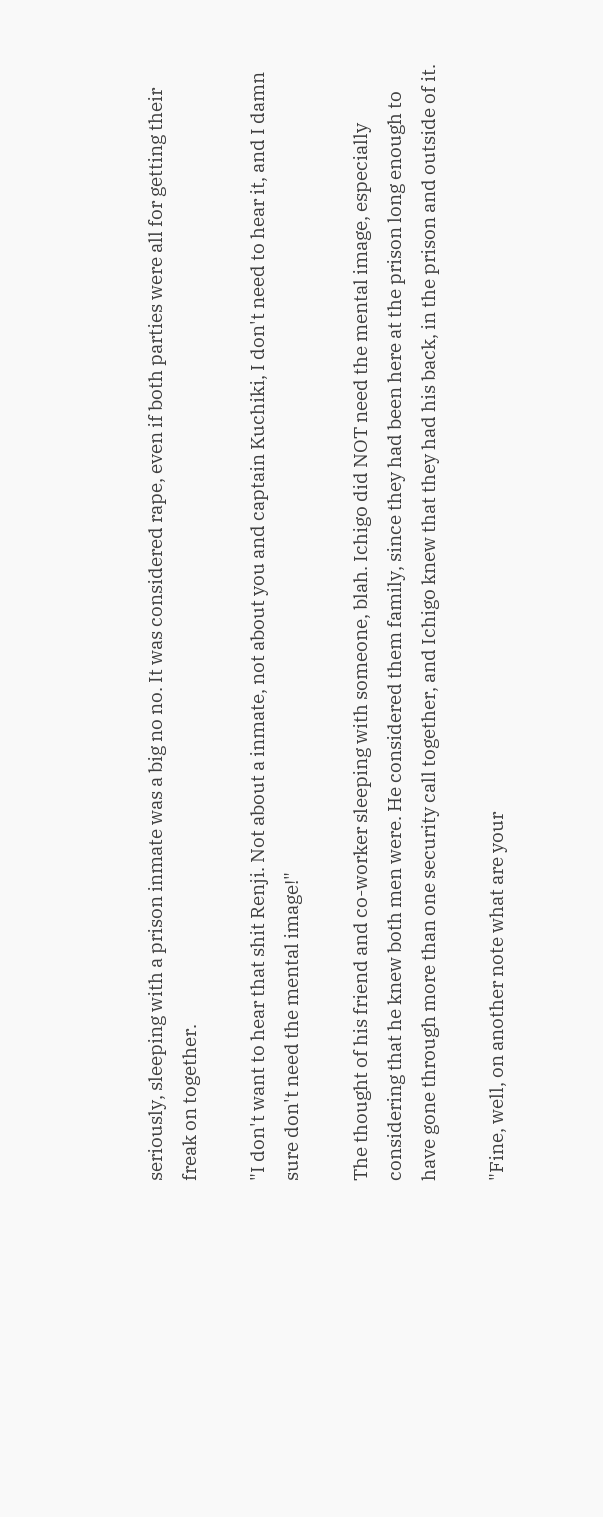seriously, sleeping with a prison inmate was a big no no. It was considered rape, even if both parties were all for getting their freak on together.

"I don't want to hear that shit Renji. Not about a inmate, not about you and captain Kuchiki, I don't need to hear it, and I damn sure don't need the mental image!"

The thought of his friend and co-worker sleeping with someone, blah. Ichigo did NOT need the mental image, especially considering that he knew both men were. He considered them family, since they had been here at the prison long enough to have gone through more than one security call together, and Ichigo knew that they had his back, in the prison and outside of it.

"Fine, well, on another note what are your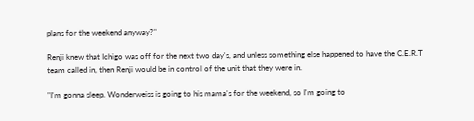plans for the weekend anyway?"

Renji knew that Ichigo was off for the next two day's, and unless something else happened to have the C.E.R.T team called in, then Renji would be in control of the unit that they were in.

"I'm gonna sleep. Wonderweiss is going to his mama's for the weekend, so I'm going to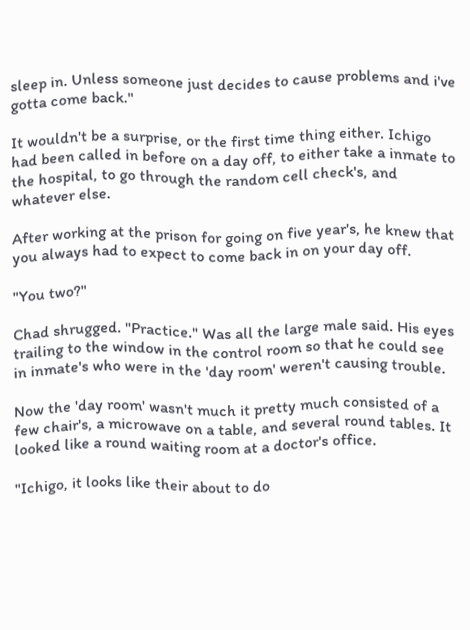sleep in. Unless someone just decides to cause problems and i've gotta come back."

It wouldn't be a surprise, or the first time thing either. Ichigo had been called in before on a day off, to either take a inmate to the hospital, to go through the random cell check's, and whatever else.

After working at the prison for going on five year's, he knew that you always had to expect to come back in on your day off.

"You two?"

Chad shrugged. "Practice." Was all the large male said. His eyes trailing to the window in the control room so that he could see in inmate's who were in the 'day room' weren't causing trouble.

Now the 'day room' wasn't much it pretty much consisted of a few chair's, a microwave on a table, and several round tables. It looked like a round waiting room at a doctor's office.

"Ichigo, it looks like their about to do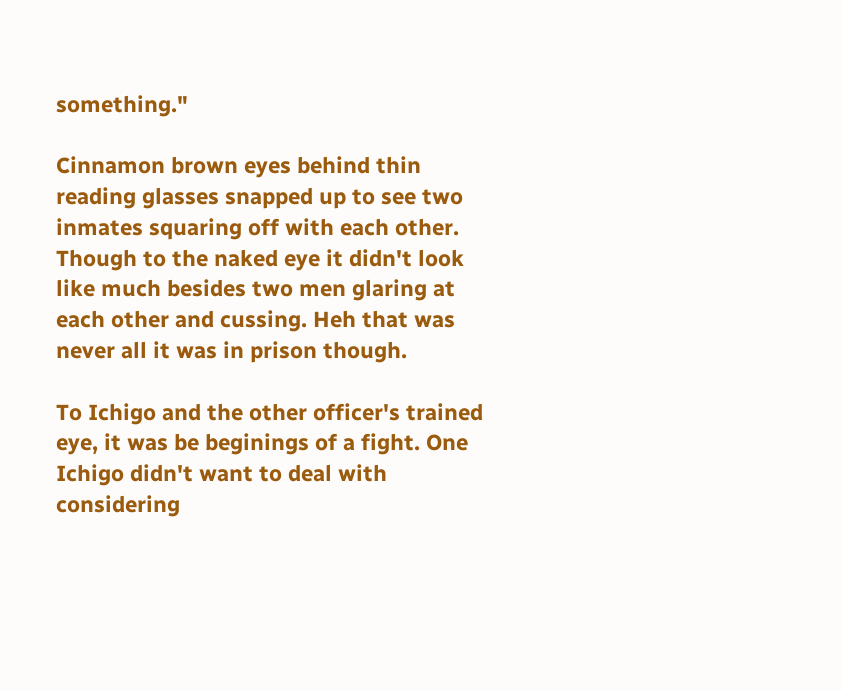something."

Cinnamon brown eyes behind thin reading glasses snapped up to see two inmates squaring off with each other. Though to the naked eye it didn't look like much besides two men glaring at each other and cussing. Heh that was never all it was in prison though.

To Ichigo and the other officer's trained eye, it was be beginings of a fight. One Ichigo didn't want to deal with considering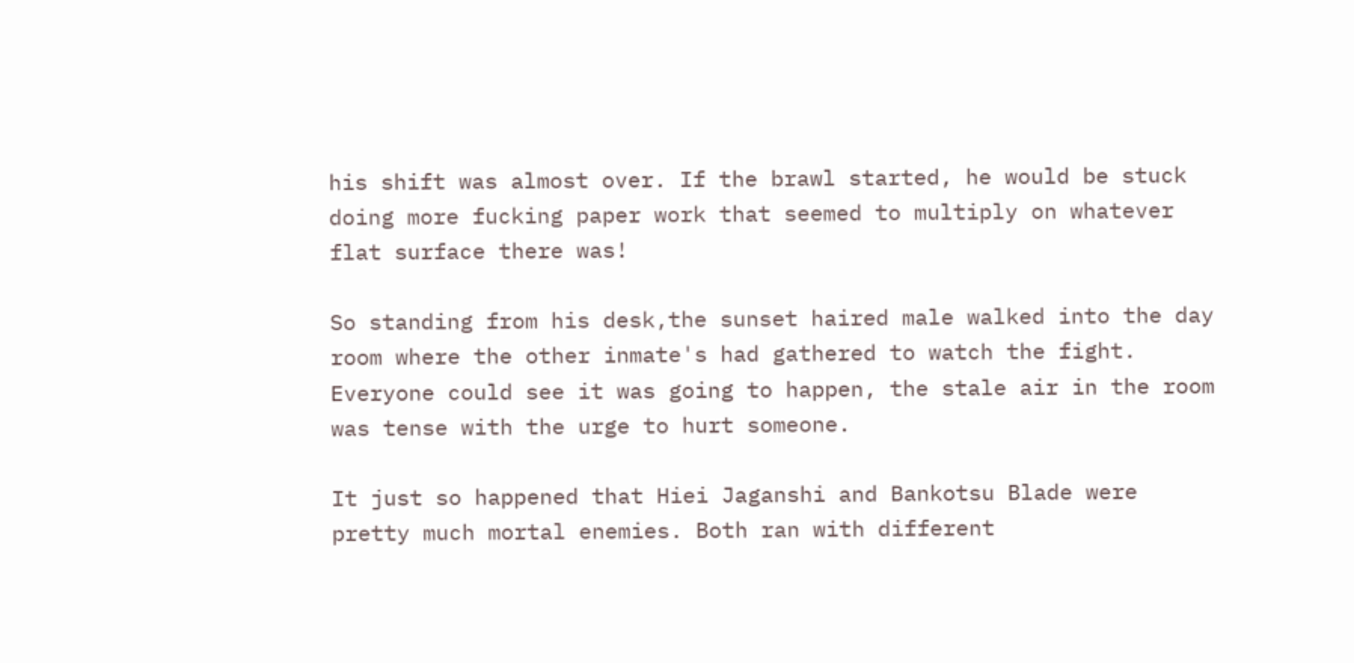his shift was almost over. If the brawl started, he would be stuck doing more fucking paper work that seemed to multiply on whatever flat surface there was!

So standing from his desk,the sunset haired male walked into the day room where the other inmate's had gathered to watch the fight. Everyone could see it was going to happen, the stale air in the room was tense with the urge to hurt someone.

It just so happened that Hiei Jaganshi and Bankotsu Blade were pretty much mortal enemies. Both ran with different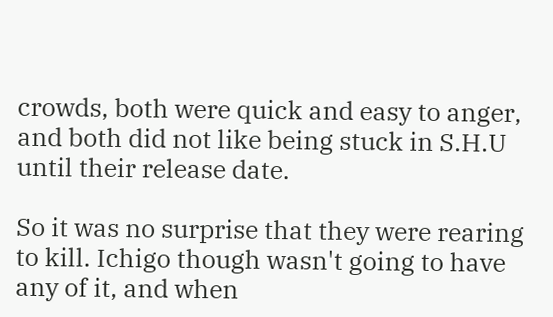crowds, both were quick and easy to anger, and both did not like being stuck in S.H.U until their release date.

So it was no surprise that they were rearing to kill. Ichigo though wasn't going to have any of it, and when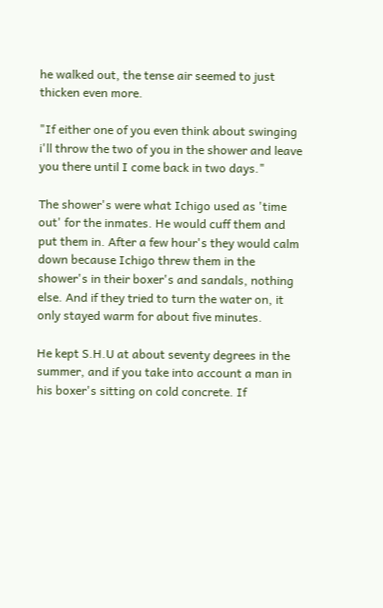he walked out, the tense air seemed to just thicken even more.

"If either one of you even think about swinging i'll throw the two of you in the shower and leave you there until I come back in two days."

The shower's were what Ichigo used as 'time out' for the inmates. He would cuff them and put them in. After a few hour's they would calm down because Ichigo threw them in the shower's in their boxer's and sandals, nothing else. And if they tried to turn the water on, it only stayed warm for about five minutes.

He kept S.H.U at about seventy degrees in the summer, and if you take into account a man in his boxer's sitting on cold concrete. If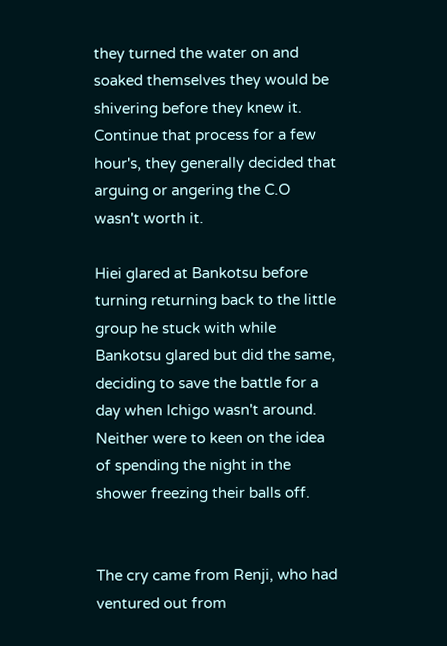they turned the water on and soaked themselves they would be shivering before they knew it. Continue that process for a few hour's, they generally decided that arguing or angering the C.O wasn't worth it.

Hiei glared at Bankotsu before turning returning back to the little group he stuck with while Bankotsu glared but did the same, deciding to save the battle for a day when Ichigo wasn't around. Neither were to keen on the idea of spending the night in the shower freezing their balls off.


The cry came from Renji, who had ventured out from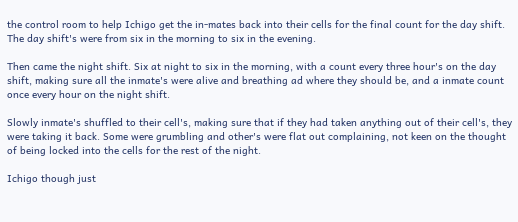the control room to help Ichigo get the in-mates back into their cells for the final count for the day shift. The day shift's were from six in the morning to six in the evening.

Then came the night shift. Six at night to six in the morning, with a count every three hour's on the day shift, making sure all the inmate's were alive and breathing ad where they should be, and a inmate count once every hour on the night shift.

Slowly inmate's shuffled to their cell's, making sure that if they had taken anything out of their cell's, they were taking it back. Some were grumbling and other's were flat out complaining, not keen on the thought of being locked into the cells for the rest of the night.

Ichigo though just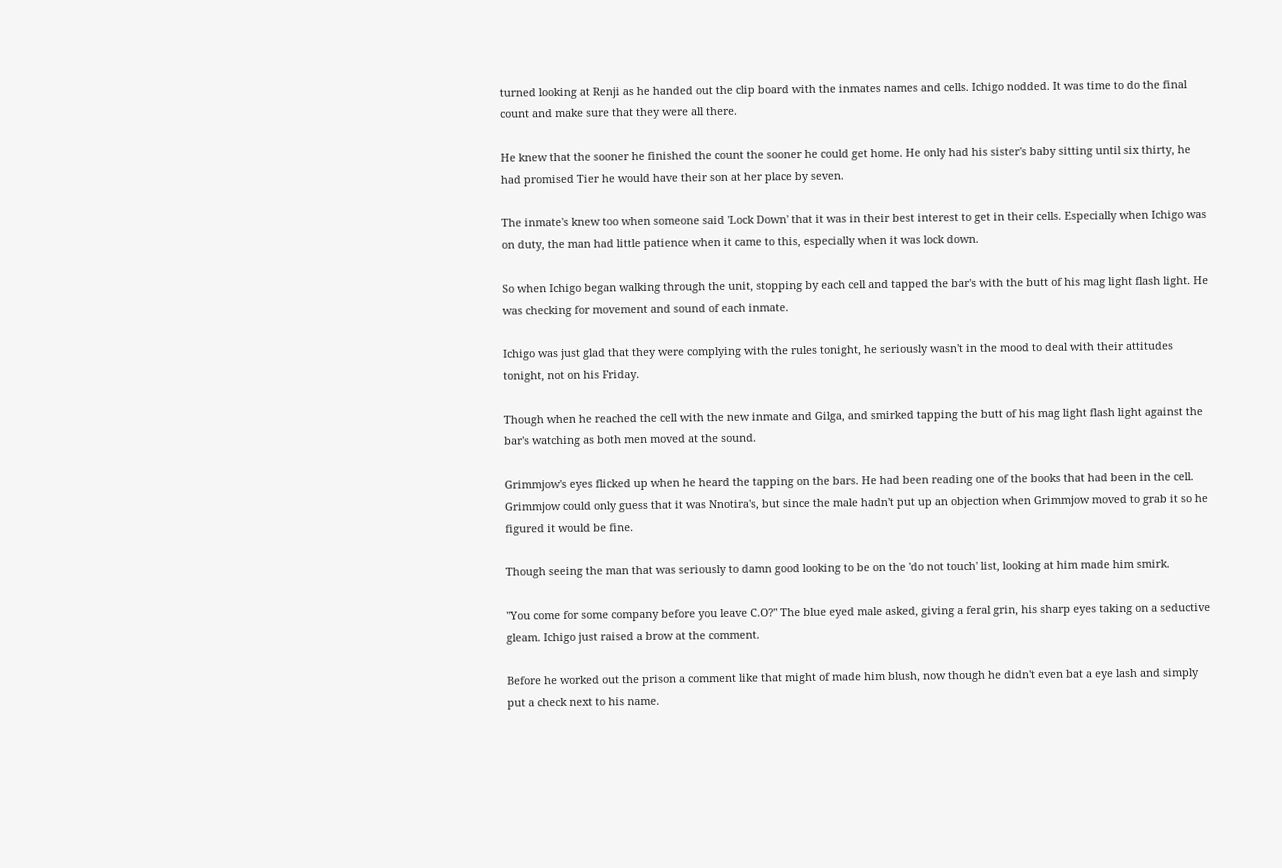turned looking at Renji as he handed out the clip board with the inmates names and cells. Ichigo nodded. It was time to do the final count and make sure that they were all there.

He knew that the sooner he finished the count the sooner he could get home. He only had his sister's baby sitting until six thirty, he had promised Tier he would have their son at her place by seven.

The inmate's knew too when someone said 'Lock Down' that it was in their best interest to get in their cells. Especially when Ichigo was on duty, the man had little patience when it came to this, especially when it was lock down.

So when Ichigo began walking through the unit, stopping by each cell and tapped the bar's with the butt of his mag light flash light. He was checking for movement and sound of each inmate.

Ichigo was just glad that they were complying with the rules tonight, he seriously wasn't in the mood to deal with their attitudes tonight, not on his Friday.

Though when he reached the cell with the new inmate and Gilga, and smirked tapping the butt of his mag light flash light against the bar's watching as both men moved at the sound.

Grimmjow's eyes flicked up when he heard the tapping on the bars. He had been reading one of the books that had been in the cell. Grimmjow could only guess that it was Nnotira's, but since the male hadn't put up an objection when Grimmjow moved to grab it so he figured it would be fine.

Though seeing the man that was seriously to damn good looking to be on the 'do not touch' list, looking at him made him smirk.

"You come for some company before you leave C.O?" The blue eyed male asked, giving a feral grin, his sharp eyes taking on a seductive gleam. Ichigo just raised a brow at the comment.

Before he worked out the prison a comment like that might of made him blush, now though he didn't even bat a eye lash and simply put a check next to his name.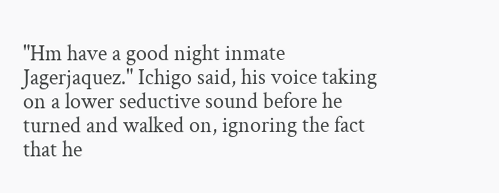"Hm have a good night inmate Jagerjaquez." Ichigo said, his voice taking on a lower seductive sound before he turned and walked on, ignoring the fact that he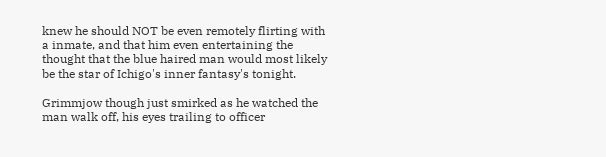knew he should NOT be even remotely flirting with a inmate, and that him even entertaining the thought that the blue haired man would most likely be the star of Ichigo's inner fantasy's tonight.

Grimmjow though just smirked as he watched the man walk off, his eyes trailing to officer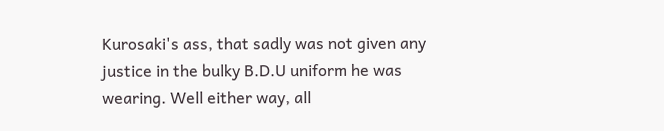Kurosaki's ass, that sadly was not given any justice in the bulky B.D.U uniform he was wearing. Well either way, all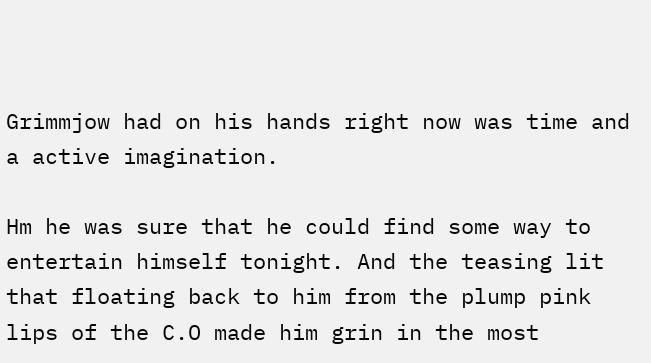Grimmjow had on his hands right now was time and a active imagination.

Hm he was sure that he could find some way to entertain himself tonight. And the teasing lit that floating back to him from the plump pink lips of the C.O made him grin in the most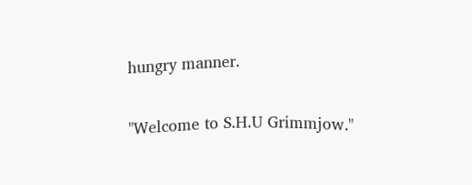hungry manner.

"Welcome to S.H.U Grimmjow."